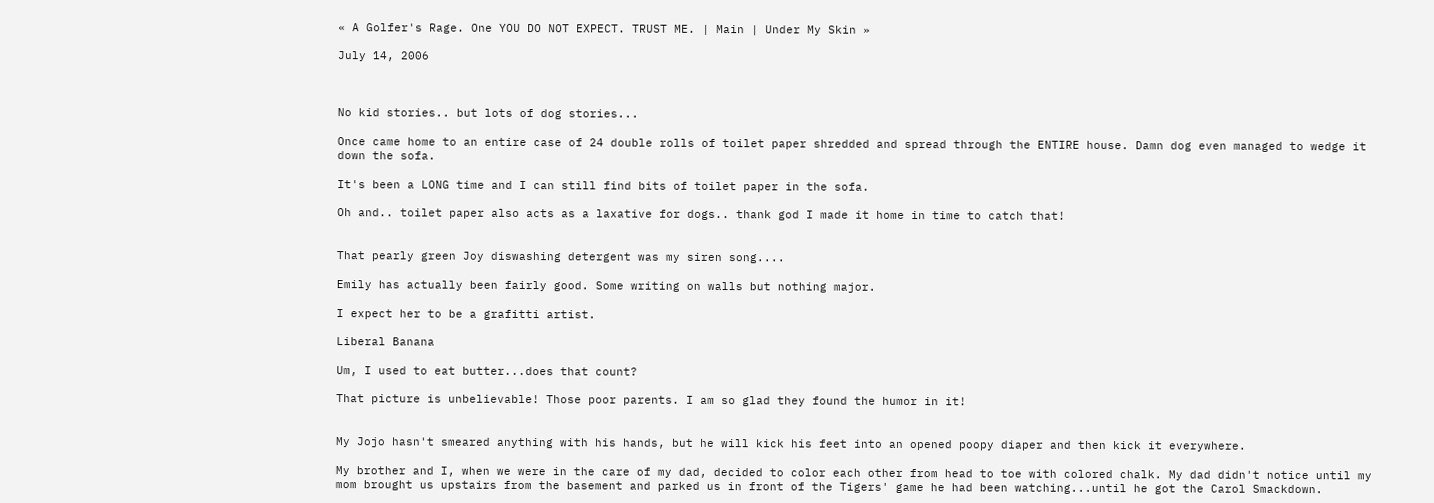« A Golfer's Rage. One YOU DO NOT EXPECT. TRUST ME. | Main | Under My Skin »

July 14, 2006



No kid stories.. but lots of dog stories...

Once came home to an entire case of 24 double rolls of toilet paper shredded and spread through the ENTIRE house. Damn dog even managed to wedge it down the sofa.

It's been a LONG time and I can still find bits of toilet paper in the sofa.

Oh and.. toilet paper also acts as a laxative for dogs.. thank god I made it home in time to catch that!


That pearly green Joy diswashing detergent was my siren song....

Emily has actually been fairly good. Some writing on walls but nothing major.

I expect her to be a grafitti artist.

Liberal Banana

Um, I used to eat butter...does that count?

That picture is unbelievable! Those poor parents. I am so glad they found the humor in it!


My Jojo hasn't smeared anything with his hands, but he will kick his feet into an opened poopy diaper and then kick it everywhere.

My brother and I, when we were in the care of my dad, decided to color each other from head to toe with colored chalk. My dad didn't notice until my mom brought us upstairs from the basement and parked us in front of the Tigers' game he had been watching...until he got the Carol Smackdown.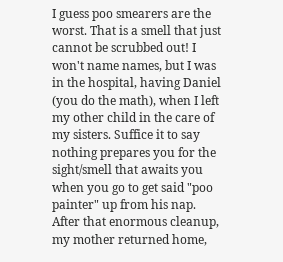I guess poo smearers are the worst. That is a smell that just cannot be scrubbed out! I won't name names, but I was in the hospital, having Daniel (you do the math), when I left my other child in the care of my sisters. Suffice it to say nothing prepares you for the sight/smell that awaits you when you go to get said "poo painter" up from his nap. After that enormous cleanup, my mother returned home,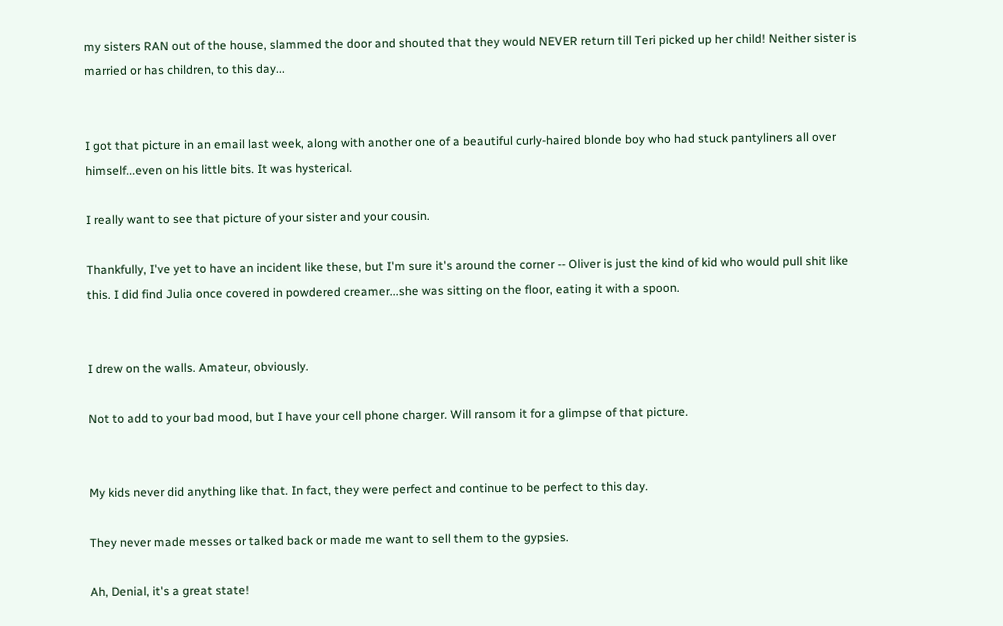my sisters RAN out of the house, slammed the door and shouted that they would NEVER return till Teri picked up her child! Neither sister is married or has children, to this day...


I got that picture in an email last week, along with another one of a beautiful curly-haired blonde boy who had stuck pantyliners all over himself...even on his little bits. It was hysterical.

I really want to see that picture of your sister and your cousin.

Thankfully, I've yet to have an incident like these, but I'm sure it's around the corner -- Oliver is just the kind of kid who would pull shit like this. I did find Julia once covered in powdered creamer...she was sitting on the floor, eating it with a spoon.


I drew on the walls. Amateur, obviously.

Not to add to your bad mood, but I have your cell phone charger. Will ransom it for a glimpse of that picture.


My kids never did anything like that. In fact, they were perfect and continue to be perfect to this day.

They never made messes or talked back or made me want to sell them to the gypsies.

Ah, Denial, it's a great state!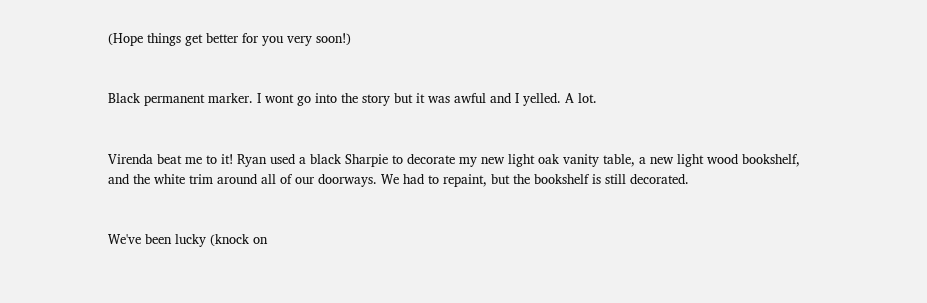(Hope things get better for you very soon!)


Black permanent marker. I wont go into the story but it was awful and I yelled. A lot.


Virenda beat me to it! Ryan used a black Sharpie to decorate my new light oak vanity table, a new light wood bookshelf, and the white trim around all of our doorways. We had to repaint, but the bookshelf is still decorated.


We've been lucky (knock on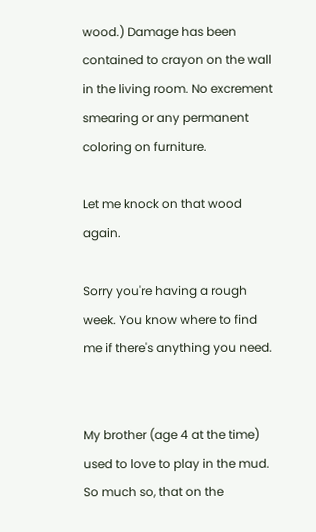wood.) Damage has been contained to crayon on the wall in the living room. No excrement smearing or any permanent coloring on furniture.

Let me knock on that wood again.

Sorry you're having a rough week. You know where to find me if there's anything you need.


My brother (age 4 at the time) used to love to play in the mud. So much so, that on the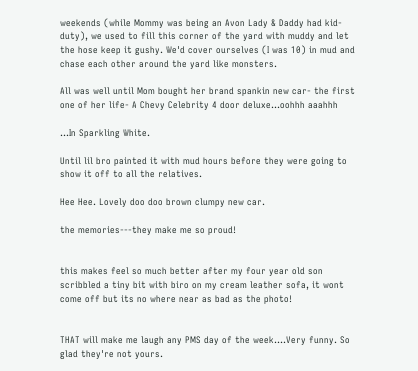weekends (while Mommy was being an Avon Lady & Daddy had kid-duty), we used to fill this corner of the yard with muddy and let the hose keep it gushy. We'd cover ourselves (I was 10) in mud and chase each other around the yard like monsters.

All was well until Mom bought her brand spankin new car- the first one of her life- A Chevy Celebrity 4 door deluxe...oohhh aaahhh

...In Sparkling White.

Until lil bro painted it with mud hours before they were going to show it off to all the relatives.

Hee Hee. Lovely doo doo brown clumpy new car.

the memories---they make me so proud!


this makes feel so much better after my four year old son scribbled a tiny bit with biro on my cream leather sofa, it wont come off but its no where near as bad as the photo!


THAT will make me laugh any PMS day of the week....Very funny. So glad they're not yours.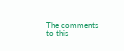The comments to this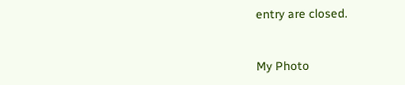entry are closed.


My Photo